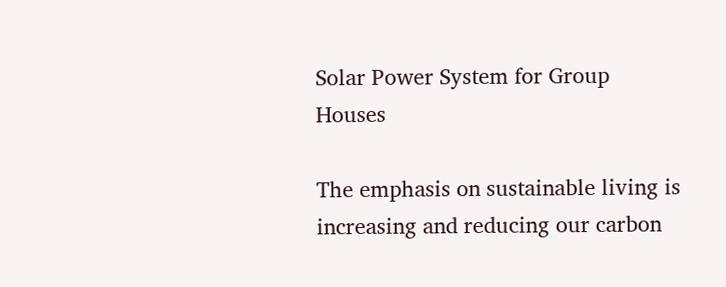Solar Power System for Group Houses

The emphasis on sustainable living is increasing and reducing our carbon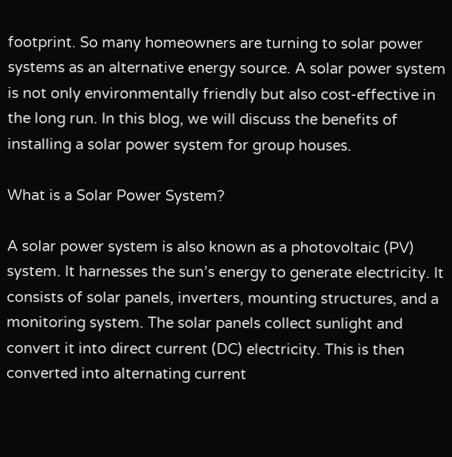footprint. So many homeowners are turning to solar power systems as an alternative energy source. A solar power system is not only environmentally friendly but also cost-effective in the long run. In this blog, we will discuss the benefits of installing a solar power system for group houses.

What is a Solar Power System?

A solar power system is also known as a photovoltaic (PV) system. It harnesses the sun’s energy to generate electricity. It consists of solar panels, inverters, mounting structures, and a monitoring system. The solar panels collect sunlight and convert it into direct current (DC) electricity. This is then converted into alternating current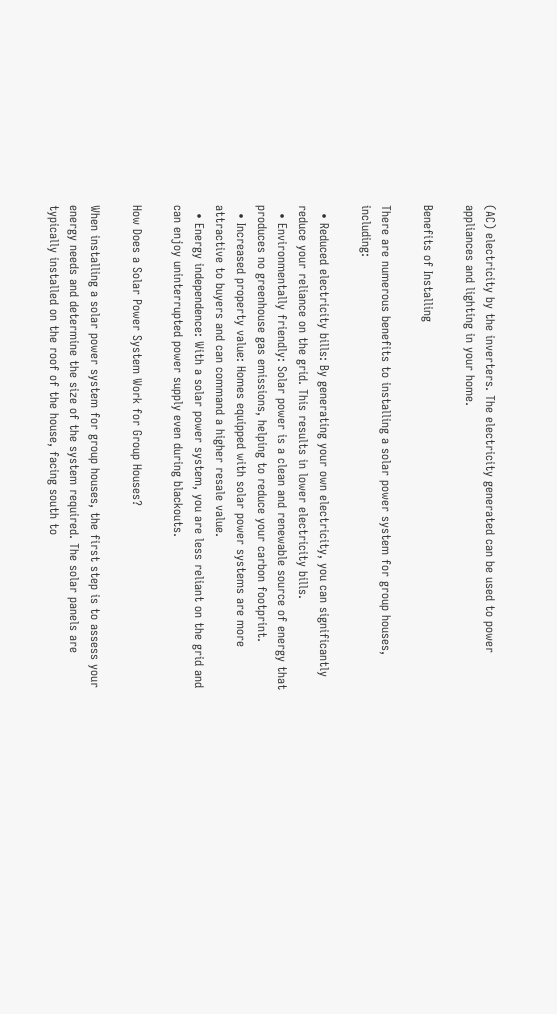(AC) electricity by the inverters. The electricity generated can be used to power appliances and lighting in your home.

Benefits of Installing

There are numerous benefits to installing a solar power system for group houses, including:

  • Reduced electricity bills: By generating your own electricity, you can significantly reduce your reliance on the grid. This results in lower electricity bills.
  • Environmentally friendly: Solar power is a clean and renewable source of energy that produces no greenhouse gas emissions, helping to reduce your carbon footprint.
  • Increased property value: Homes equipped with solar power systems are more attractive to buyers and can command a higher resale value.
  • Energy independence: With a solar power system, you are less reliant on the grid and can enjoy uninterrupted power supply even during blackouts.

How Does a Solar Power System Work for Group Houses?

When installing a solar power system for group houses, the first step is to assess your energy needs and determine the size of the system required. The solar panels are typically installed on the roof of the house, facing south to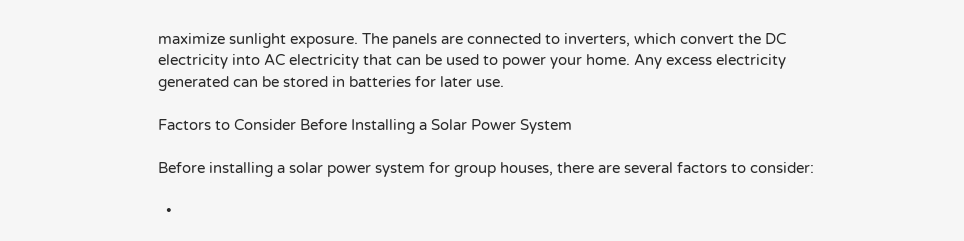maximize sunlight exposure. The panels are connected to inverters, which convert the DC electricity into AC electricity that can be used to power your home. Any excess electricity generated can be stored in batteries for later use.

Factors to Consider Before Installing a Solar Power System

Before installing a solar power system for group houses, there are several factors to consider:

  •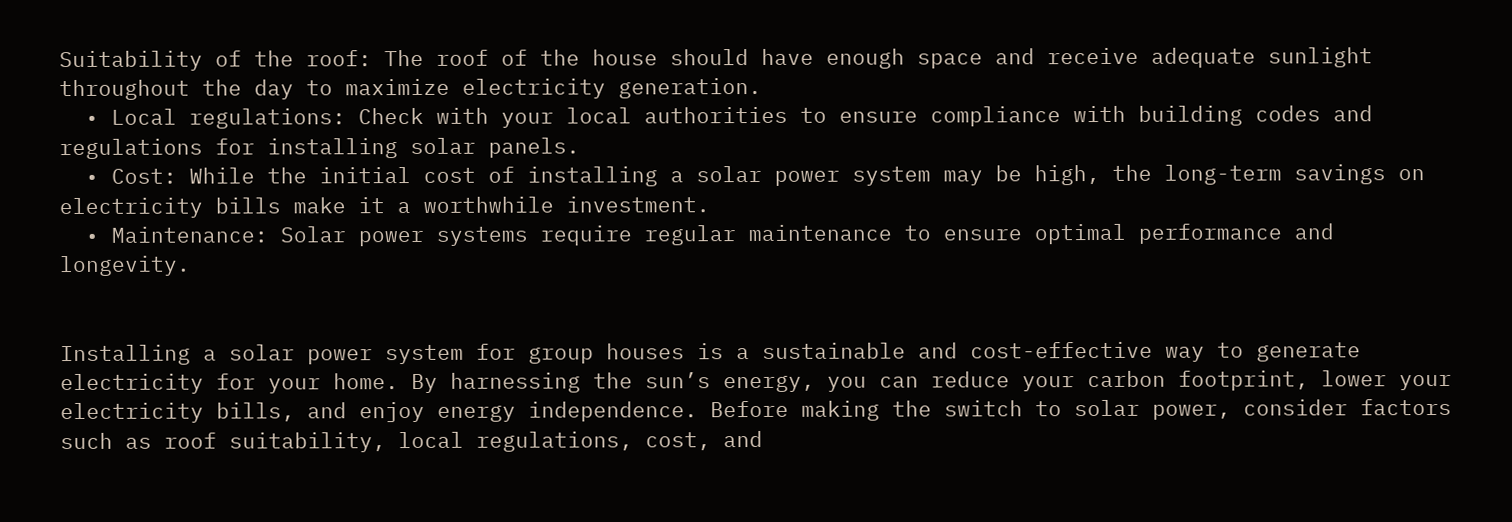Suitability of the roof: The roof of the house should have enough space and receive adequate sunlight throughout the day to maximize electricity generation.
  • Local regulations: Check with your local authorities to ensure compliance with building codes and regulations for installing solar panels.
  • Cost: While the initial cost of installing a solar power system may be high, the long-term savings on electricity bills make it a worthwhile investment.
  • Maintenance: Solar power systems require regular maintenance to ensure optimal performance and longevity.


Installing a solar power system for group houses is a sustainable and cost-effective way to generate electricity for your home. By harnessing the sun’s energy, you can reduce your carbon footprint, lower your electricity bills, and enjoy energy independence. Before making the switch to solar power, consider factors such as roof suitability, local regulations, cost, and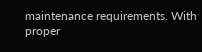maintenance requirements. With proper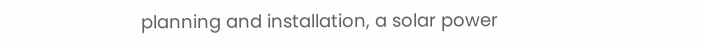planning and installation, a solar power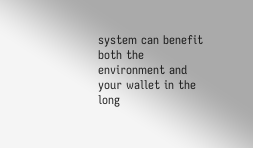system can benefit both the environment and your wallet in the long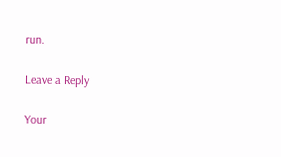run.

Leave a Reply

Your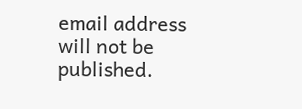email address will not be published.